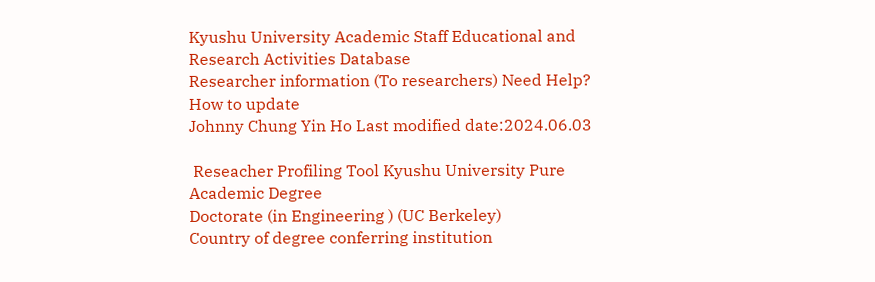Kyushu University Academic Staff Educational and Research Activities Database
Researcher information (To researchers) Need Help? How to update
Johnny Chung Yin Ho Last modified date:2024.06.03

 Reseacher Profiling Tool Kyushu University Pure
Academic Degree
Doctorate (in Engineering ) (UC Berkeley)
Country of degree conferring institution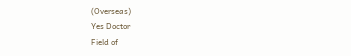(Overseas)
Yes Doctor
Field of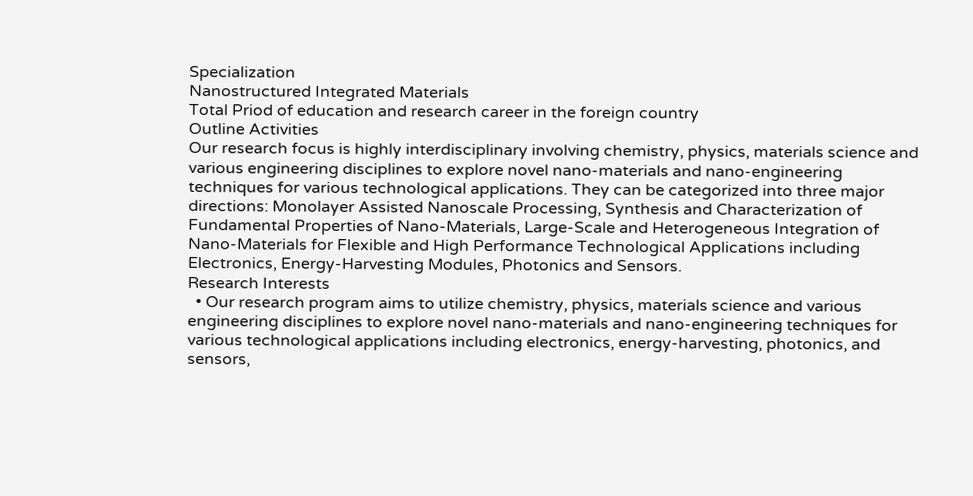Specialization
Nanostructured Integrated Materials
Total Priod of education and research career in the foreign country
Outline Activities
Our research focus is highly interdisciplinary involving chemistry, physics, materials science and various engineering disciplines to explore novel nano-materials and nano-engineering techniques for various technological applications. They can be categorized into three major directions: Monolayer Assisted Nanoscale Processing, Synthesis and Characterization of Fundamental Properties of Nano-Materials, Large-Scale and Heterogeneous Integration of Nano-Materials for Flexible and High Performance Technological Applications including Electronics, Energy-Harvesting Modules, Photonics and Sensors.
Research Interests
  • Our research program aims to utilize chemistry, physics, materials science and various engineering disciplines to explore novel nano-materials and nano-engineering techniques for various technological applications including electronics, energy-harvesting, photonics, and sensors,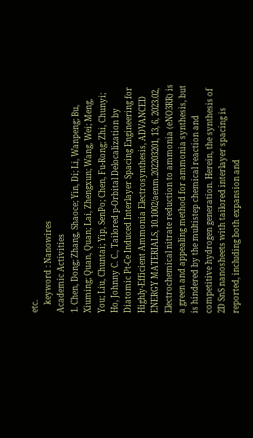etc.
    keyword : Nanowires
Academic Activities
1. Chen, Dong; Zhang, Shaoce; Yin, Di; Li, Wanpeng; Bu, Xiuming; Quan, Quan; Lai, Zhengxun; Wang, Wei; Meng, You; Liu, Chuntai; Yip, SenPo; Chen, Fu-Rong; Zhi, Chunyi; Ho, Johnny C. C., Tailored p-Orbital Delocalization by Diatomic Pt-Ce Induced Interlayer Spacing Engineering for Highly-Efficient Ammonia Electrosynthesis, ADVANCED ENERGY MATERIALS, 10.1002/aenm.202203201, 13, 6, 2023.02, Electrochemical nitrate reduction to ammonia (eNO3RR) is a green and appealing method for ammonia synthesis, but is hindered by the multistep chemical reaction and competitive hydrogen generation. Herein, the synthesis of 2D SnS nanosheets with tailored interlayer spacing is reported, including both expansion and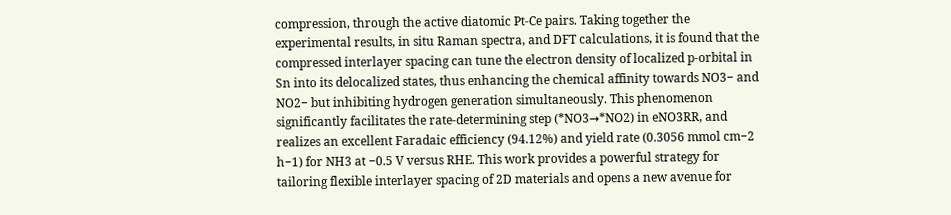compression, through the active diatomic Pt-Ce pairs. Taking together the experimental results, in situ Raman spectra, and DFT calculations, it is found that the compressed interlayer spacing can tune the electron density of localized p-orbital in Sn into its delocalized states, thus enhancing the chemical affinity towards NO3− and NO2− but inhibiting hydrogen generation simultaneously. This phenomenon significantly facilitates the rate-determining step (*NO3→*NO2) in eNO3RR, and realizes an excellent Faradaic efficiency (94.12%) and yield rate (0.3056 mmol cm−2 h−1) for NH3 at −0.5 V versus RHE. This work provides a powerful strategy for tailoring flexible interlayer spacing of 2D materials and opens a new avenue for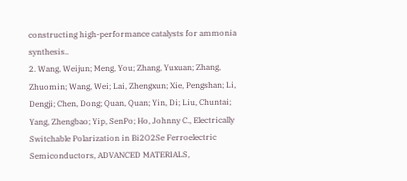constructing high-performance catalysts for ammonia synthesis..
2. Wang, Weijun; Meng, You; Zhang, Yuxuan; Zhang, Zhuomin; Wang, Wei; Lai, Zhengxun; Xie, Pengshan; Li, Dengji; Chen, Dong; Quan, Quan; Yin, Di; Liu, Chuntai; Yang, Zhengbao; Yip, SenPo; Ho, Johnny C., Electrically Switchable Polarization in Bi2O2Se Ferroelectric Semiconductors, ADVANCED MATERIALS,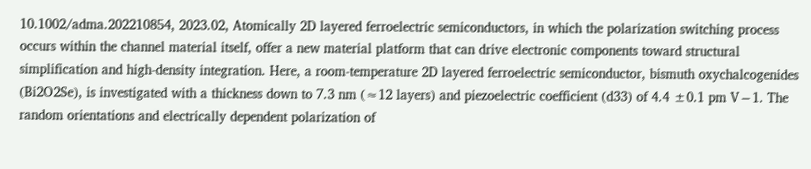10.1002/adma.202210854, 2023.02, Atomically 2D layered ferroelectric semiconductors, in which the polarization switching process occurs within the channel material itself, offer a new material platform that can drive electronic components toward structural simplification and high-density integration. Here, a room-temperature 2D layered ferroelectric semiconductor, bismuth oxychalcogenides (Bi2O2Se), is investigated with a thickness down to 7.3 nm (≈12 layers) and piezoelectric coefficient (d33) of 4.4 ±0.1 pm V−1. The random orientations and electrically dependent polarization of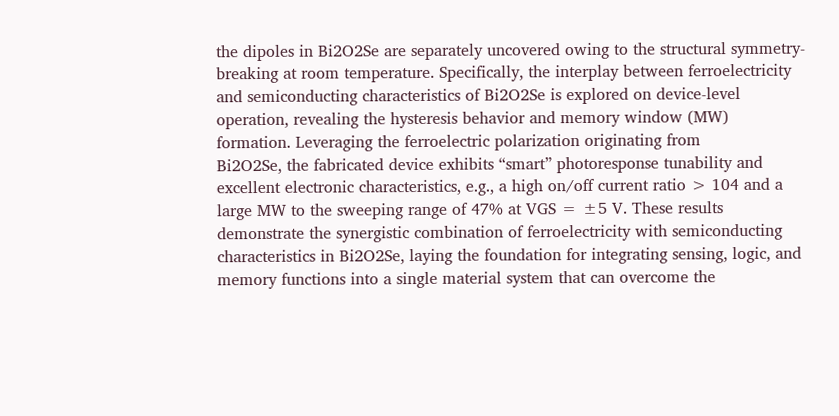the dipoles in Bi2O2Se are separately uncovered owing to the structural symmetry-breaking at room temperature. Specifically, the interplay between ferroelectricity and semiconducting characteristics of Bi2O2Se is explored on device-level operation, revealing the hysteresis behavior and memory window (MW) formation. Leveraging the ferroelectric polarization originating from
Bi2O2Se, the fabricated device exhibits “smart” photoresponse tunability and excellent electronic characteristics, e.g., a high on/off current ratio > 104 and a large MW to the sweeping range of 47% at VGS = ±5 V. These results demonstrate the synergistic combination of ferroelectricity with semiconducting characteristics in Bi2O2Se, laying the foundation for integrating sensing, logic, and memory functions into a single material system that can overcome the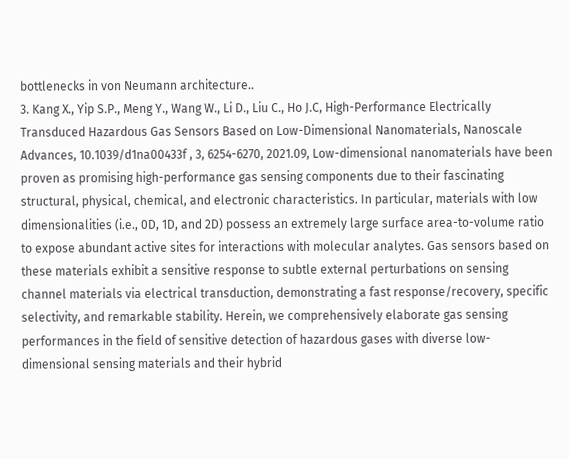bottlenecks in von Neumann architecture..
3. Kang X., Yip S.P., Meng Y., Wang W., Li D., Liu C., Ho J.C, High-Performance Electrically Transduced Hazardous Gas Sensors Based on Low-Dimensional Nanomaterials, Nanoscale Advances, 10.1039/d1na00433f , 3, 6254-6270, 2021.09, Low-dimensional nanomaterials have been proven as promising high-performance gas sensing components due to their fascinating structural, physical, chemical, and electronic characteristics. In particular, materials with low dimensionalities (i.e., 0D, 1D, and 2D) possess an extremely large surface area-to-volume ratio to expose abundant active sites for interactions with molecular analytes. Gas sensors based on these materials exhibit a sensitive response to subtle external perturbations on sensing channel materials via electrical transduction, demonstrating a fast response/recovery, specific selectivity, and remarkable stability. Herein, we comprehensively elaborate gas sensing performances in the field of sensitive detection of hazardous gases with diverse low-dimensional sensing materials and their hybrid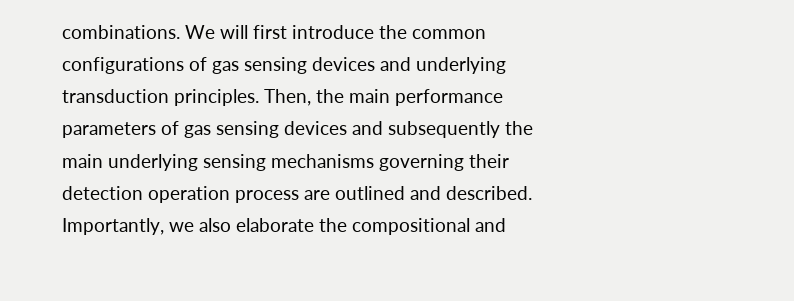combinations. We will first introduce the common configurations of gas sensing devices and underlying transduction principles. Then, the main performance parameters of gas sensing devices and subsequently the main underlying sensing mechanisms governing their detection operation process are outlined and described. Importantly, we also elaborate the compositional and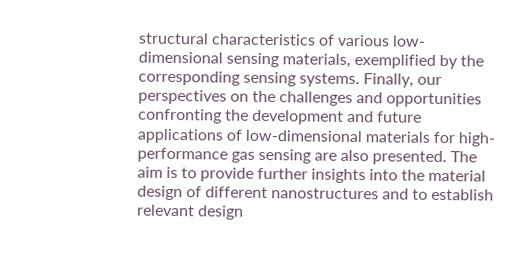structural characteristics of various low-dimensional sensing materials, exemplified by the corresponding sensing systems. Finally, our perspectives on the challenges and opportunities confronting the development and future applications of low-dimensional materials for high-performance gas sensing are also presented. The aim is to provide further insights into the material design of different nanostructures and to establish relevant design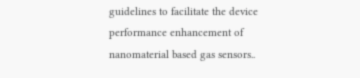guidelines to facilitate the device performance enhancement of nanomaterial based gas sensors..